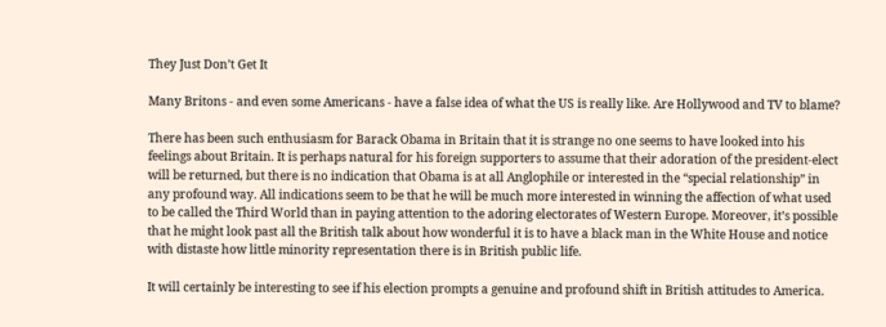They Just Don’t Get It

Many Britons - and even some Americans - have a false idea of what the US is really like. Are Hollywood and TV to blame?

There has been such enthusiasm for Barack Obama in Britain that it is strange no one seems to have looked into his feelings about Britain. It is perhaps natural for his foreign supporters to assume that their adoration of the president-elect will be returned, but there is no indication that Obama is at all Anglophile or interested in the “special relationship” in any profound way. All indications seem to be that he will be much more interested in winning the affection of what used to be called the Third World than in paying attention to the adoring electorates of Western Europe. Moreover, it’s possible that he might look past all the British talk about how wonderful it is to have a black man in the White House and notice with distaste how little minority representation there is in British public life.

It will certainly be interesting to see if his election prompts a genuine and profound shift in British attitudes to America.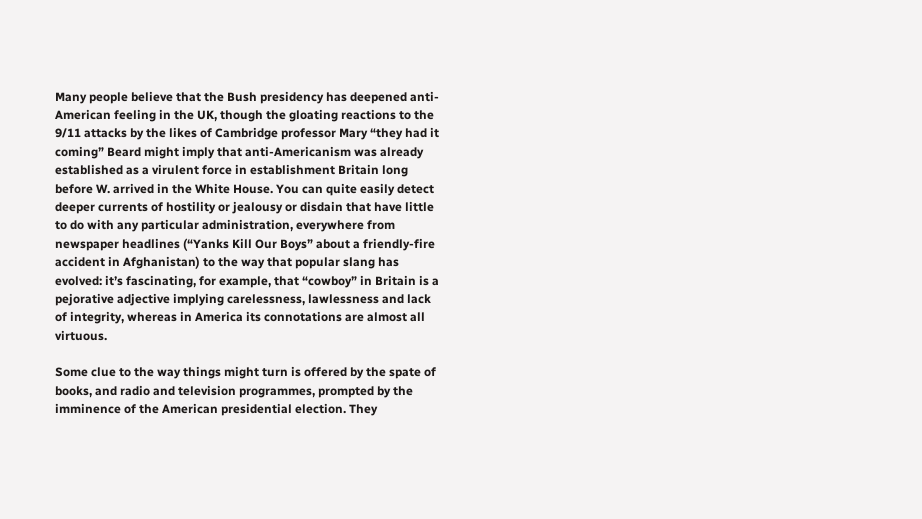Many people believe that the Bush presidency has deepened anti-American feeling in the UK, though the gloating reactions to the 9/11 attacks by the likes of Cambridge professor Mary “they had it coming” Beard might imply that anti-Americanism was already established as a virulent force in establishment Britain long before W. arrived in the White House. You can quite easily detect deeper currents of hostility or jealousy or disdain that have little to do with any particular administration, everywhere from newspaper headlines (“Yanks Kill Our Boys” about a friendly-fire accident in Afghanistan) to the way that popular slang has evolved: it’s fascinating, for example, that “cowboy” in Britain is a pejorative adjective implying carelessness, lawlessness and lack of integrity, whereas in America its connotations are almost all virtuous.

Some clue to the way things might turn is offered by the spate of books, and radio and television programmes, prompted by the imminence of the American presidential election. They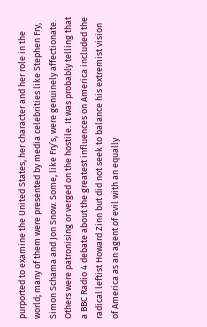purported to examine the United States, her character and her role in the world; many of them were presented by media celebrities like Stephen Fry, Simon Schama and Jon Snow. Some, like Fry’s, were genuinely affectionate. Others were patronising or verged on the hostile. It was probably telling that a BBC Radio 4 debate about the greatest influences on America included the radical leftist Howard Zinn but did not seek to balance his extremist vision of America as an agent of evil with an equally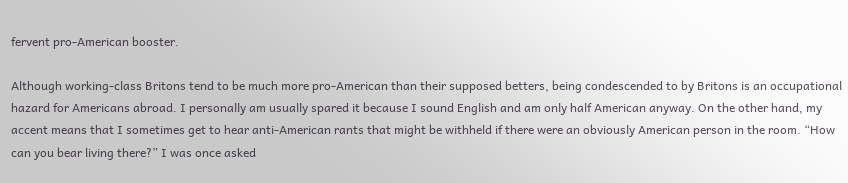fervent pro-American booster.

Although working-class Britons tend to be much more pro-American than their supposed betters, being condescended to by Britons is an occupational hazard for Americans abroad. I personally am usually spared it because I sound English and am only half American anyway. On the other hand, my accent means that I sometimes get to hear anti-American rants that might be withheld if there were an obviously American person in the room. “How can you bear living there?” I was once asked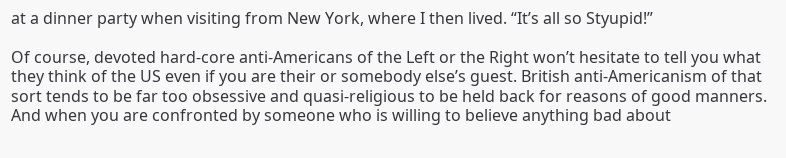at a dinner party when visiting from New York, where I then lived. “It’s all so Styupid!”

Of course, devoted hard-core anti-Americans of the Left or the Right won’t hesitate to tell you what they think of the US even if you are their or somebody else’s guest. British anti-Americanism of that sort tends to be far too obsessive and quasi-religious to be held back for reasons of good manners. And when you are confronted by someone who is willing to believe anything bad about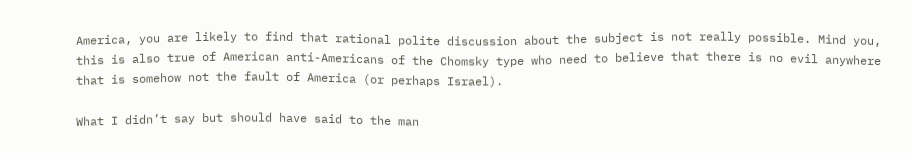America, you are likely to find that rational polite discussion about the subject is not really possible. Mind you, this is also true of American anti-Americans of the Chomsky type who need to believe that there is no evil anywhere that is somehow not the fault of America (or perhaps Israel).

What I didn’t say but should have said to the man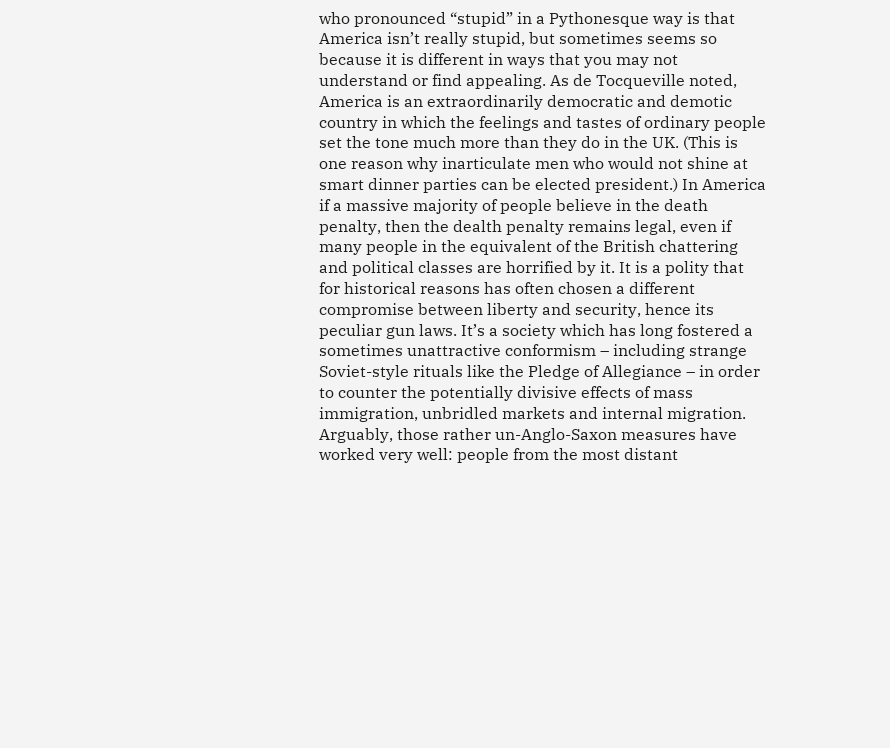who pronounced “stupid” in a Pythonesque way is that America isn’t really stupid, but sometimes seems so because it is different in ways that you may not understand or find appealing. As de Tocqueville noted, America is an extraordinarily democratic and demotic country in which the feelings and tastes of ordinary people set the tone much more than they do in the UK. (This is one reason why inarticulate men who would not shine at smart dinner parties can be elected president.) In America if a massive majority of people believe in the death penalty, then the dealth penalty remains legal, even if many people in the equivalent of the British chattering and political classes are horrified by it. It is a polity that for historical reasons has often chosen a different compromise between liberty and security, hence its peculiar gun laws. It’s a society which has long fostered a sometimes unattractive conformism – including strange Soviet-style rituals like the Pledge of Allegiance – in order to counter the potentially divisive effects of mass immigration, unbridled markets and internal migration. Arguably, those rather un-Anglo-Saxon measures have worked very well: people from the most distant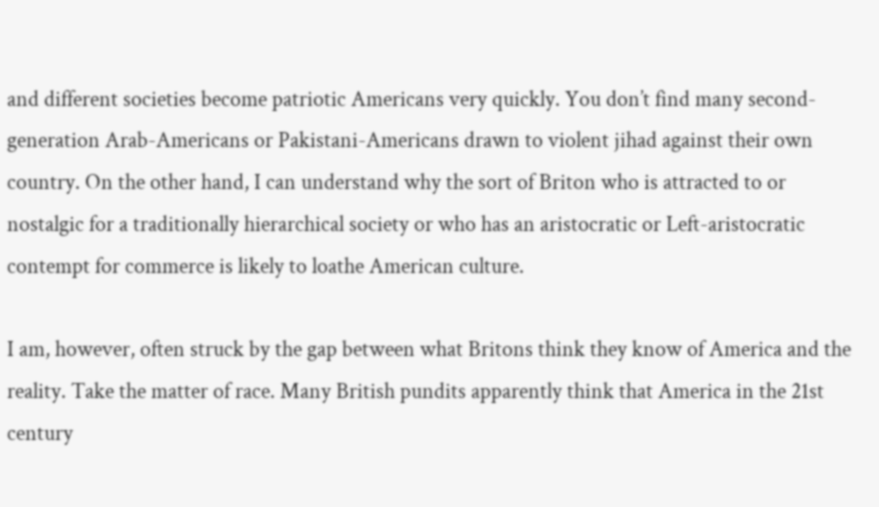and different societies become patriotic Americans very quickly. You don’t find many second-generation Arab-Americans or Pakistani-Americans drawn to violent jihad against their own country. On the other hand, I can understand why the sort of Briton who is attracted to or nostalgic for a traditionally hierarchical society or who has an aristocratic or Left-aristocratic contempt for commerce is likely to loathe American culture.

I am, however, often struck by the gap between what Britons think they know of America and the reality. Take the matter of race. Many British pundits apparently think that America in the 21st century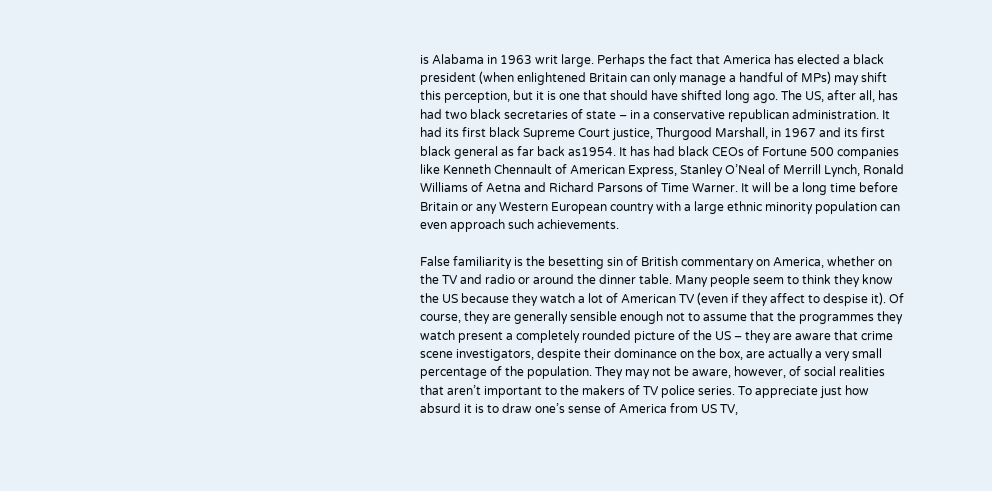is Alabama in 1963 writ large. Perhaps the fact that America has elected a black president (when enlightened Britain can only manage a handful of MPs) may shift this perception, but it is one that should have shifted long ago. The US, after all, has had two black secretaries of state – in a conservative republican administration. It had its first black Supreme Court justice, Thurgood Marshall, in 1967 and its first black general as far back as1954. It has had black CEOs of Fortune 500 companies like Kenneth Chennault of American Express, Stanley O’Neal of Merrill Lynch, Ronald Williams of Aetna and Richard Parsons of Time Warner. It will be a long time before Britain or any Western European country with a large ethnic minority population can even approach such achievements.

False familiarity is the besetting sin of British commentary on America, whether on the TV and radio or around the dinner table. Many people seem to think they know the US because they watch a lot of American TV (even if they affect to despise it). Of course, they are generally sensible enough not to assume that the programmes they watch present a completely rounded picture of the US – they are aware that crime scene investigators, despite their dominance on the box, are actually a very small percentage of the population. They may not be aware, however, of social realities that aren’t important to the makers of TV police series. To appreciate just how absurd it is to draw one’s sense of America from US TV,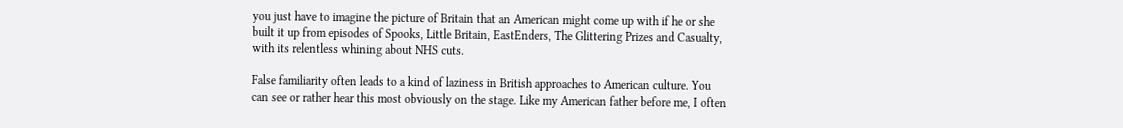you just have to imagine the picture of Britain that an American might come up with if he or she built it up from episodes of Spooks, Little Britain, EastEnders, The Glittering Prizes and Casualty, with its relentless whining about NHS cuts.

False familiarity often leads to a kind of laziness in British approaches to American culture. You can see or rather hear this most obviously on the stage. Like my American father before me, I often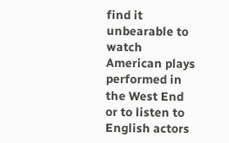find it unbearable to watch American plays performed in the West End or to listen to English actors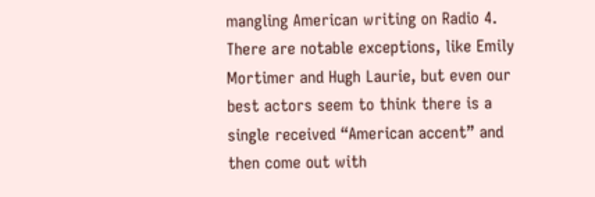mangling American writing on Radio 4. There are notable exceptions, like Emily Mortimer and Hugh Laurie, but even our best actors seem to think there is a single received “American accent” and then come out with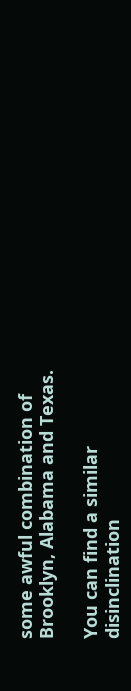some awful combination of Brooklyn, Alabama and Texas.

You can find a similar disinclination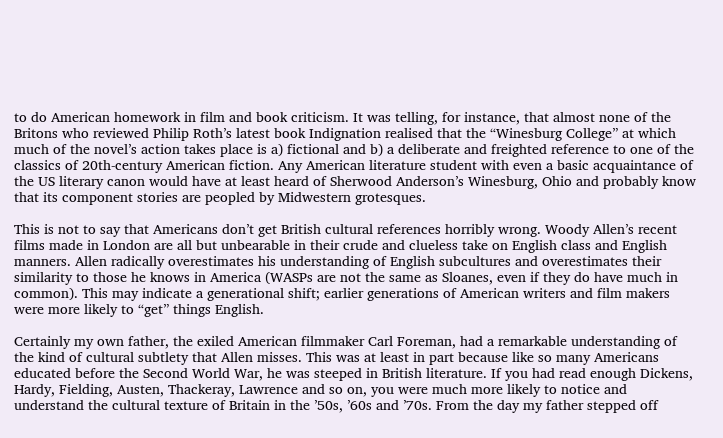to do American homework in film and book criticism. It was telling, for instance, that almost none of the Britons who reviewed Philip Roth’s latest book Indignation realised that the “Winesburg College” at which much of the novel’s action takes place is a) fictional and b) a deliberate and freighted reference to one of the classics of 20th-century American fiction. Any American literature student with even a basic acquaintance of the US literary canon would have at least heard of Sherwood Anderson’s Winesburg, Ohio and probably know that its component stories are peopled by Midwestern grotesques.

This is not to say that Americans don’t get British cultural references horribly wrong. Woody Allen’s recent films made in London are all but unbearable in their crude and clueless take on English class and English manners. Allen radically overestimates his understanding of English subcultures and overestimates their similarity to those he knows in America (WASPs are not the same as Sloanes, even if they do have much in common). This may indicate a generational shift; earlier generations of American writers and film makers were more likely to “get” things English.

Certainly my own father, the exiled American filmmaker Carl Foreman, had a remarkable understanding of the kind of cultural subtlety that Allen misses. This was at least in part because like so many Americans educated before the Second World War, he was steeped in British literature. If you had read enough Dickens, Hardy, Fielding, Austen, Thackeray, Lawrence and so on, you were much more likely to notice and understand the cultural texture of Britain in the ’50s, ’60s and ’70s. From the day my father stepped off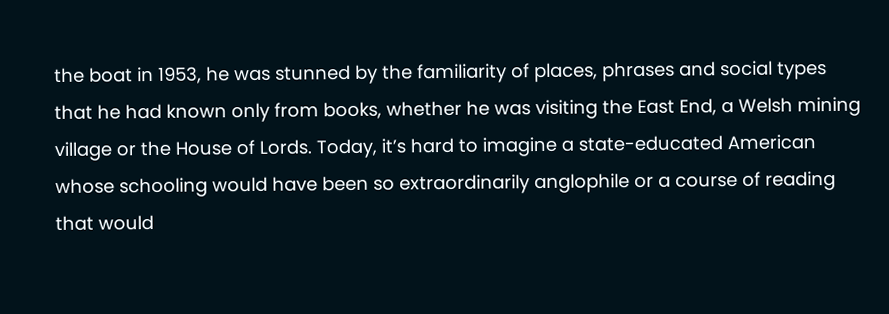the boat in 1953, he was stunned by the familiarity of places, phrases and social types that he had known only from books, whether he was visiting the East End, a Welsh mining village or the House of Lords. Today, it’s hard to imagine a state-educated American whose schooling would have been so extraordinarily anglophile or a course of reading that would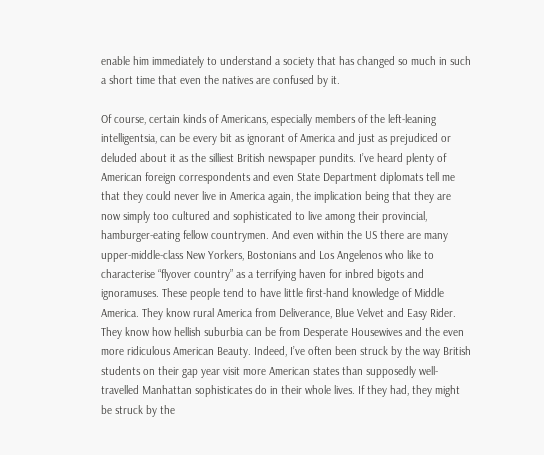enable him immediately to understand a society that has changed so much in such a short time that even the natives are confused by it.

Of course, certain kinds of Americans, especially members of the left-leaning intelligentsia, can be every bit as ignorant of America and just as prejudiced or deluded about it as the silliest British newspaper pundits. I’ve heard plenty of American foreign correspondents and even State Department diplomats tell me that they could never live in America again, the implication being that they are now simply too cultured and sophisticated to live among their provincial, hamburger-eating fellow countrymen. And even within the US there are many upper-middle-class New Yorkers, Bostonians and Los Angelenos who like to characterise “flyover country” as a terrifying haven for inbred bigots and ignoramuses. These people tend to have little first-hand knowledge of Middle America. They know rural America from Deliverance, Blue Velvet and Easy Rider. They know how hellish suburbia can be from Desperate Housewives and the even more ridiculous American Beauty. Indeed, I’ve often been struck by the way British students on their gap year visit more American states than supposedly well-travelled Manhattan sophisticates do in their whole lives. If they had, they might be struck by the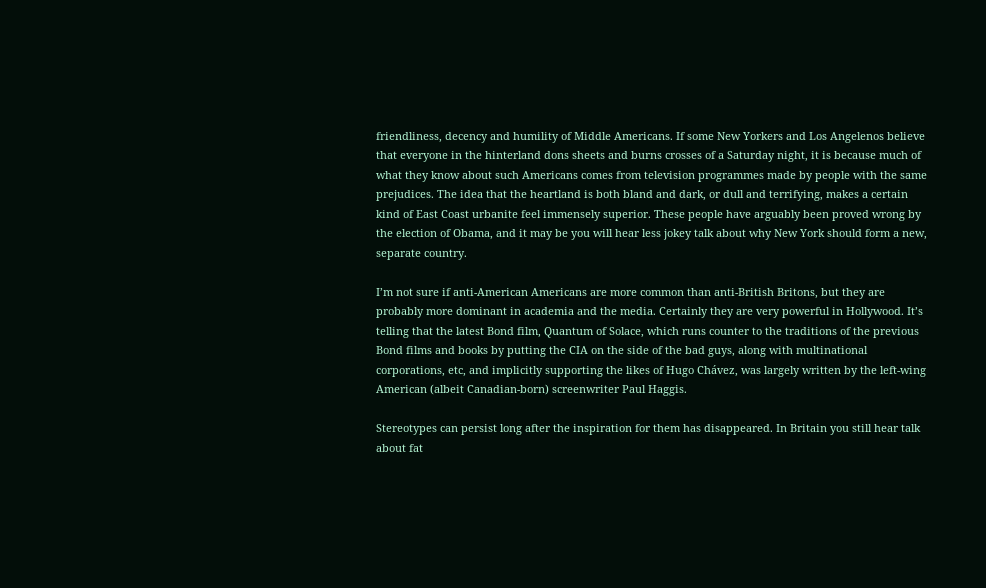friendliness, decency and humility of Middle Americans. If some New Yorkers and Los Angelenos believe that everyone in the hinterland dons sheets and burns crosses of a Saturday night, it is because much of what they know about such Americans comes from television programmes made by people with the same prejudices. The idea that the heartland is both bland and dark, or dull and terrifying, makes a certain kind of East Coast urbanite feel immensely superior. These people have arguably been proved wrong by the election of Obama, and it may be you will hear less jokey talk about why New York should form a new, separate country.

I’m not sure if anti-American Americans are more common than anti-British Britons, but they are probably more dominant in academia and the media. Certainly they are very powerful in Hollywood. It’s telling that the latest Bond film, Quantum of Solace, which runs counter to the traditions of the previous Bond films and books by putting the CIA on the side of the bad guys, along with multinational corporations, etc, and implicitly supporting the likes of Hugo Chávez, was largely written by the left-wing American (albeit Canadian-born) screenwriter Paul Haggis.

Stereotypes can persist long after the inspiration for them has disappeared. In Britain you still hear talk about fat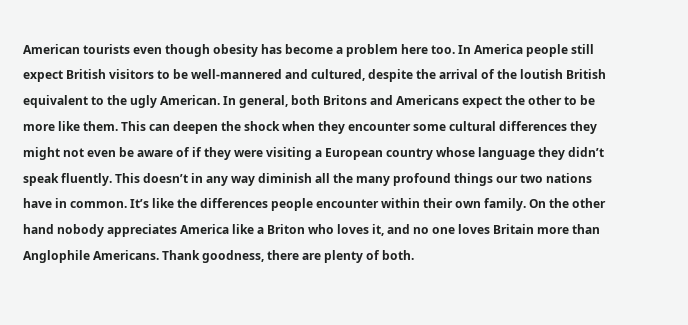American tourists even though obesity has become a problem here too. In America people still expect British visitors to be well-mannered and cultured, despite the arrival of the loutish British equivalent to the ugly American. In general, both Britons and Americans expect the other to be more like them. This can deepen the shock when they encounter some cultural differences they might not even be aware of if they were visiting a European country whose language they didn’t speak fluently. This doesn’t in any way diminish all the many profound things our two nations have in common. It’s like the differences people encounter within their own family. On the other hand nobody appreciates America like a Briton who loves it, and no one loves Britain more than Anglophile Americans. Thank goodness, there are plenty of both.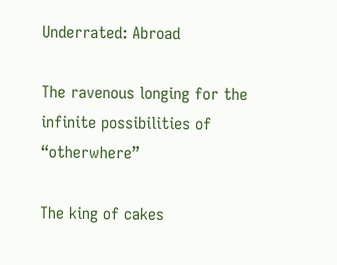Underrated: Abroad

The ravenous longing for the infinite possibilities of “otherwhere”

The king of cakes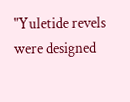"Yuletide revels were designed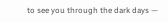to see you through the dark days —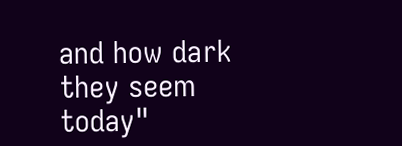and how dark they seem today"